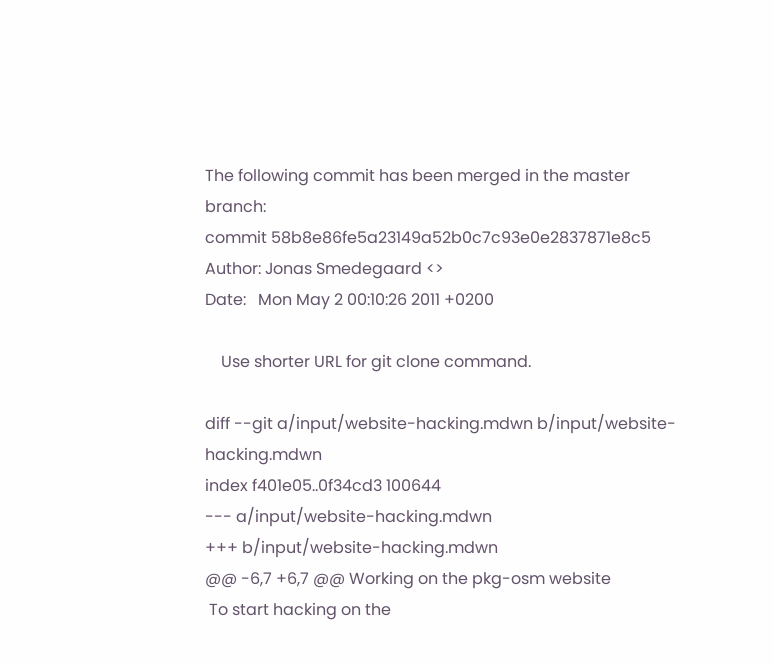The following commit has been merged in the master branch:
commit 58b8e86fe5a23149a52b0c7c93e0e2837871e8c5
Author: Jonas Smedegaard <>
Date:   Mon May 2 00:10:26 2011 +0200

    Use shorter URL for git clone command.

diff --git a/input/website-hacking.mdwn b/input/website-hacking.mdwn
index f401e05..0f34cd3 100644
--- a/input/website-hacking.mdwn
+++ b/input/website-hacking.mdwn
@@ -6,7 +6,7 @@ Working on the pkg-osm website
 To start hacking on the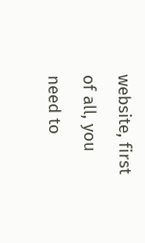website, first of all, you need to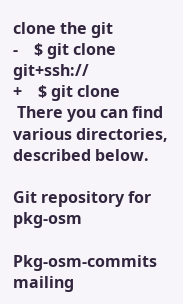clone the git
-    $ git clone git+ssh://
+    $ git clone
 There you can find various directories, described below.

Git repository for pkg-osm

Pkg-osm-commits mailing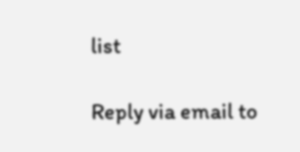list

Reply via email to